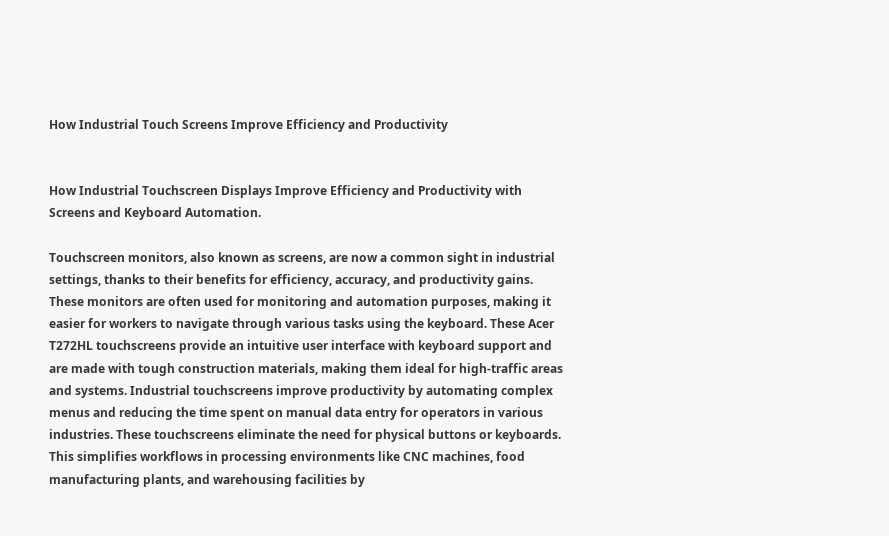How Industrial Touch Screens Improve Efficiency and Productivity


How Industrial Touchscreen Displays Improve Efficiency and Productivity with Screens and Keyboard Automation.

Touchscreen monitors, also known as screens, are now a common sight in industrial settings, thanks to their benefits for efficiency, accuracy, and productivity gains. These monitors are often used for monitoring and automation purposes, making it easier for workers to navigate through various tasks using the keyboard. These Acer T272HL touchscreens provide an intuitive user interface with keyboard support and are made with tough construction materials, making them ideal for high-traffic areas and systems. Industrial touchscreens improve productivity by automating complex menus and reducing the time spent on manual data entry for operators in various industries. These touchscreens eliminate the need for physical buttons or keyboards. This simplifies workflows in processing environments like CNC machines, food manufacturing plants, and warehousing facilities by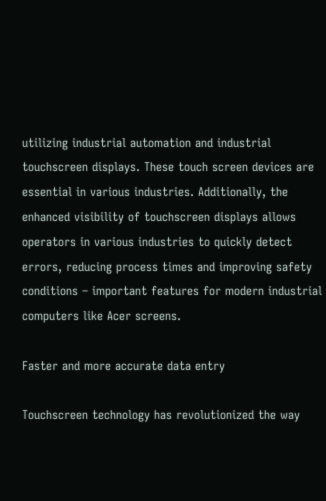utilizing industrial automation and industrial touchscreen displays. These touch screen devices are essential in various industries. Additionally, the enhanced visibility of touchscreen displays allows operators in various industries to quickly detect errors, reducing process times and improving safety conditions – important features for modern industrial computers like Acer screens.

Faster and more accurate data entry

Touchscreen technology has revolutionized the way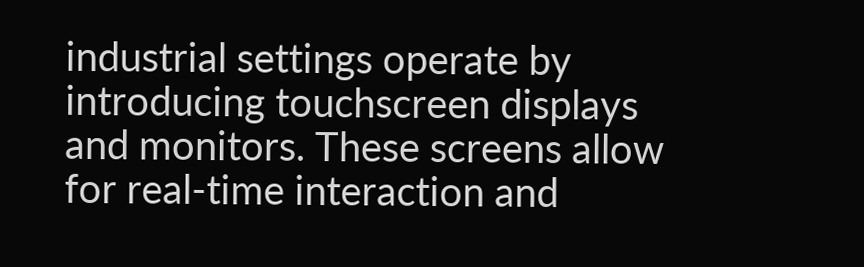industrial settings operate by introducing touchscreen displays and monitors. These screens allow for real-time interaction and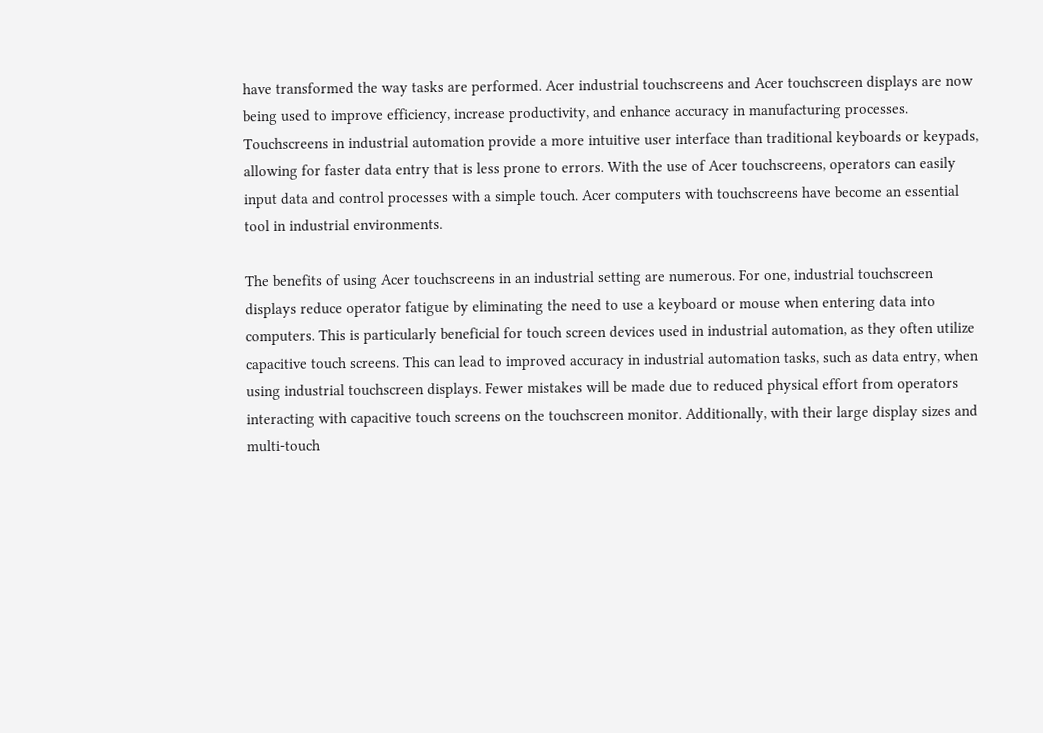have transformed the way tasks are performed. Acer industrial touchscreens and Acer touchscreen displays are now being used to improve efficiency, increase productivity, and enhance accuracy in manufacturing processes. Touchscreens in industrial automation provide a more intuitive user interface than traditional keyboards or keypads, allowing for faster data entry that is less prone to errors. With the use of Acer touchscreens, operators can easily input data and control processes with a simple touch. Acer computers with touchscreens have become an essential tool in industrial environments.

The benefits of using Acer touchscreens in an industrial setting are numerous. For one, industrial touchscreen displays reduce operator fatigue by eliminating the need to use a keyboard or mouse when entering data into computers. This is particularly beneficial for touch screen devices used in industrial automation, as they often utilize capacitive touch screens. This can lead to improved accuracy in industrial automation tasks, such as data entry, when using industrial touchscreen displays. Fewer mistakes will be made due to reduced physical effort from operators interacting with capacitive touch screens on the touchscreen monitor. Additionally, with their large display sizes and multi-touch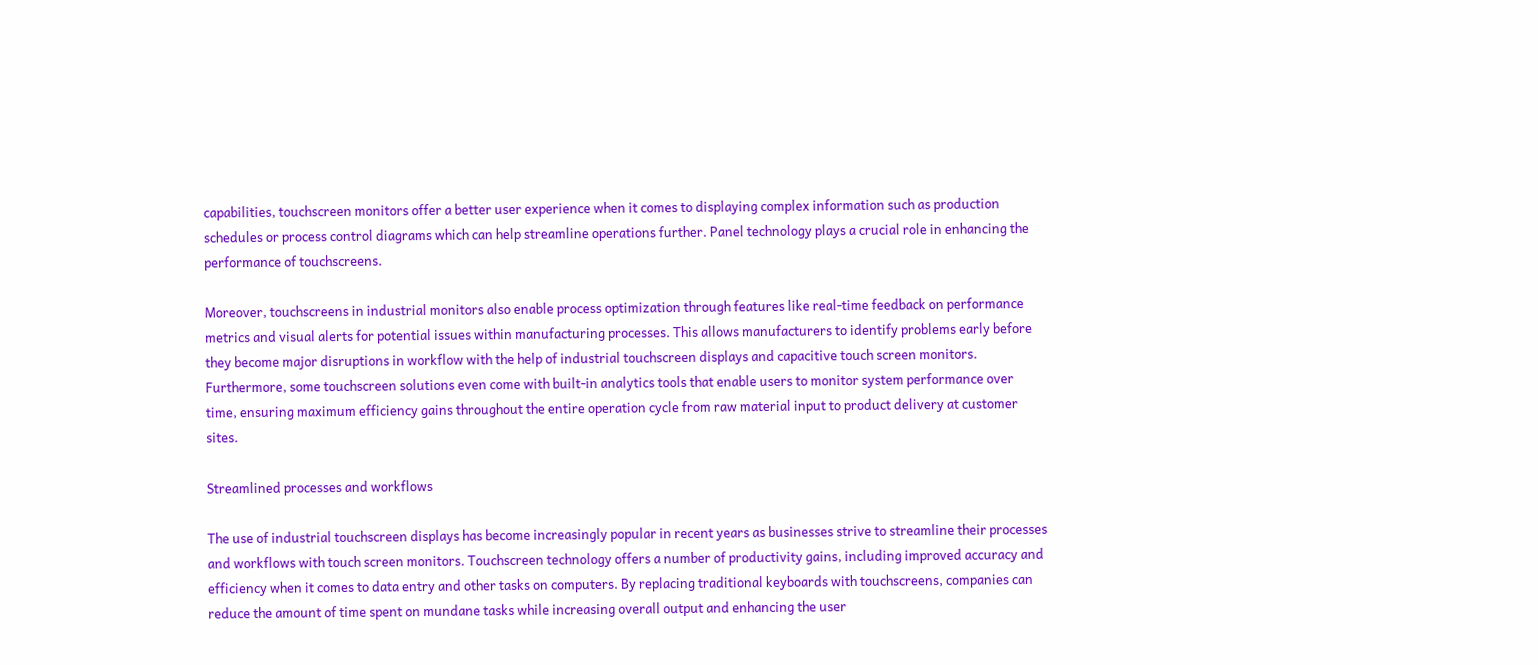capabilities, touchscreen monitors offer a better user experience when it comes to displaying complex information such as production schedules or process control diagrams which can help streamline operations further. Panel technology plays a crucial role in enhancing the performance of touchscreens.

Moreover, touchscreens in industrial monitors also enable process optimization through features like real-time feedback on performance metrics and visual alerts for potential issues within manufacturing processes. This allows manufacturers to identify problems early before they become major disruptions in workflow with the help of industrial touchscreen displays and capacitive touch screen monitors. Furthermore, some touchscreen solutions even come with built-in analytics tools that enable users to monitor system performance over time, ensuring maximum efficiency gains throughout the entire operation cycle from raw material input to product delivery at customer sites.

Streamlined processes and workflows

The use of industrial touchscreen displays has become increasingly popular in recent years as businesses strive to streamline their processes and workflows with touch screen monitors. Touchscreen technology offers a number of productivity gains, including improved accuracy and efficiency when it comes to data entry and other tasks on computers. By replacing traditional keyboards with touchscreens, companies can reduce the amount of time spent on mundane tasks while increasing overall output and enhancing the user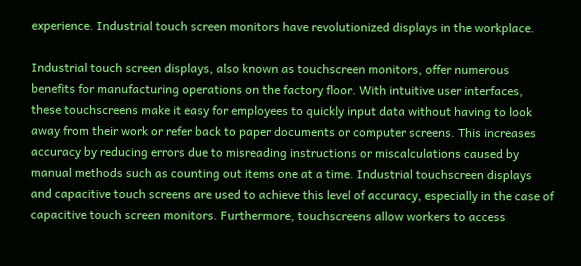experience. Industrial touch screen monitors have revolutionized displays in the workplace.

Industrial touch screen displays, also known as touchscreen monitors, offer numerous benefits for manufacturing operations on the factory floor. With intuitive user interfaces, these touchscreens make it easy for employees to quickly input data without having to look away from their work or refer back to paper documents or computer screens. This increases accuracy by reducing errors due to misreading instructions or miscalculations caused by manual methods such as counting out items one at a time. Industrial touchscreen displays and capacitive touch screens are used to achieve this level of accuracy, especially in the case of capacitive touch screen monitors. Furthermore, touchscreens allow workers to access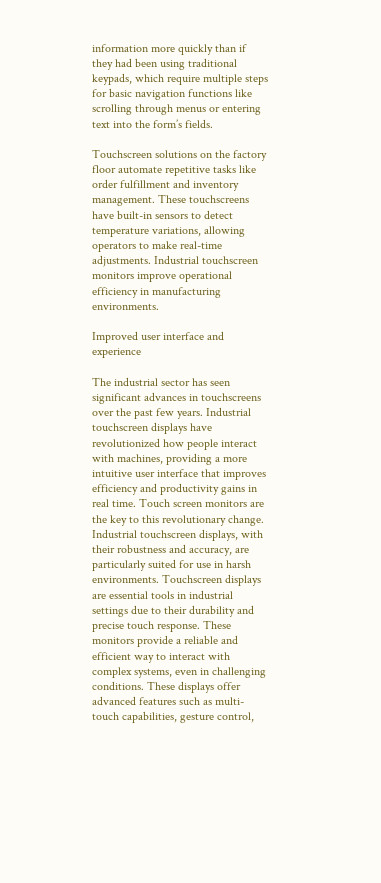information more quickly than if they had been using traditional keypads, which require multiple steps for basic navigation functions like scrolling through menus or entering text into the form’s fields.

Touchscreen solutions on the factory floor automate repetitive tasks like order fulfillment and inventory management. These touchscreens have built-in sensors to detect temperature variations, allowing operators to make real-time adjustments. Industrial touchscreen monitors improve operational efficiency in manufacturing environments.

Improved user interface and experience

The industrial sector has seen significant advances in touchscreens over the past few years. Industrial touchscreen displays have revolutionized how people interact with machines, providing a more intuitive user interface that improves efficiency and productivity gains in real time. Touch screen monitors are the key to this revolutionary change. Industrial touchscreen displays, with their robustness and accuracy, are particularly suited for use in harsh environments. Touchscreen displays are essential tools in industrial settings due to their durability and precise touch response. These monitors provide a reliable and efficient way to interact with complex systems, even in challenging conditions. These displays offer advanced features such as multi-touch capabilities, gesture control,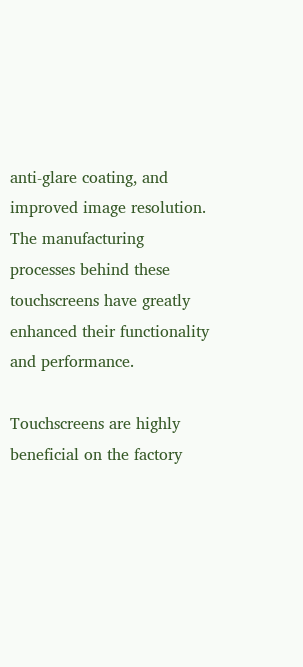anti-glare coating, and improved image resolution. The manufacturing processes behind these touchscreens have greatly enhanced their functionality and performance.

Touchscreens are highly beneficial on the factory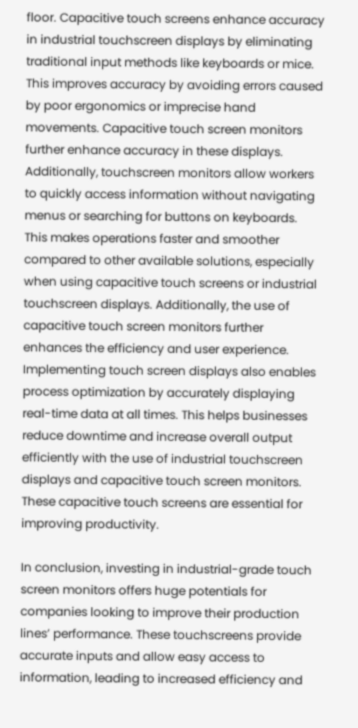floor. Capacitive touch screens enhance accuracy in industrial touchscreen displays by eliminating traditional input methods like keyboards or mice. This improves accuracy by avoiding errors caused by poor ergonomics or imprecise hand movements. Capacitive touch screen monitors further enhance accuracy in these displays. Additionally, touchscreen monitors allow workers to quickly access information without navigating menus or searching for buttons on keyboards. This makes operations faster and smoother compared to other available solutions, especially when using capacitive touch screens or industrial touchscreen displays. Additionally, the use of capacitive touch screen monitors further enhances the efficiency and user experience. Implementing touch screen displays also enables process optimization by accurately displaying real-time data at all times. This helps businesses reduce downtime and increase overall output efficiently with the use of industrial touchscreen displays and capacitive touch screen monitors. These capacitive touch screens are essential for improving productivity.

In conclusion, investing in industrial-grade touch screen monitors offers huge potentials for companies looking to improve their production lines’ performance. These touchscreens provide accurate inputs and allow easy access to information, leading to increased efficiency and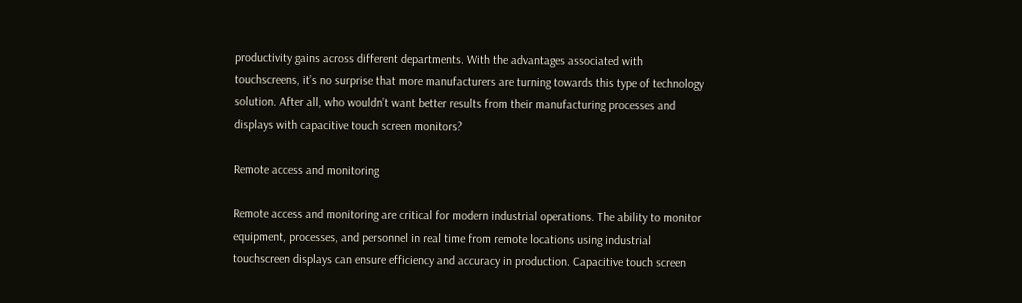productivity gains across different departments. With the advantages associated with touchscreens, it’s no surprise that more manufacturers are turning towards this type of technology solution. After all, who wouldn’t want better results from their manufacturing processes and displays with capacitive touch screen monitors?

Remote access and monitoring

Remote access and monitoring are critical for modern industrial operations. The ability to monitor equipment, processes, and personnel in real time from remote locations using industrial touchscreen displays can ensure efficiency and accuracy in production. Capacitive touch screen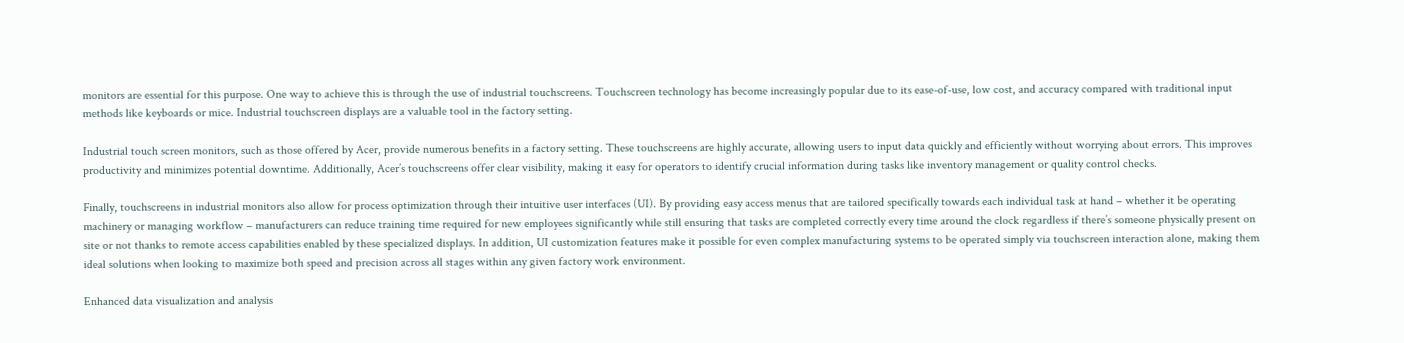monitors are essential for this purpose. One way to achieve this is through the use of industrial touchscreens. Touchscreen technology has become increasingly popular due to its ease-of-use, low cost, and accuracy compared with traditional input methods like keyboards or mice. Industrial touchscreen displays are a valuable tool in the factory setting.

Industrial touch screen monitors, such as those offered by Acer, provide numerous benefits in a factory setting. These touchscreens are highly accurate, allowing users to input data quickly and efficiently without worrying about errors. This improves productivity and minimizes potential downtime. Additionally, Acer’s touchscreens offer clear visibility, making it easy for operators to identify crucial information during tasks like inventory management or quality control checks.

Finally, touchscreens in industrial monitors also allow for process optimization through their intuitive user interfaces (UI). By providing easy access menus that are tailored specifically towards each individual task at hand – whether it be operating machinery or managing workflow – manufacturers can reduce training time required for new employees significantly while still ensuring that tasks are completed correctly every time around the clock regardless if there’s someone physically present on site or not thanks to remote access capabilities enabled by these specialized displays. In addition, UI customization features make it possible for even complex manufacturing systems to be operated simply via touchscreen interaction alone, making them ideal solutions when looking to maximize both speed and precision across all stages within any given factory work environment.

Enhanced data visualization and analysis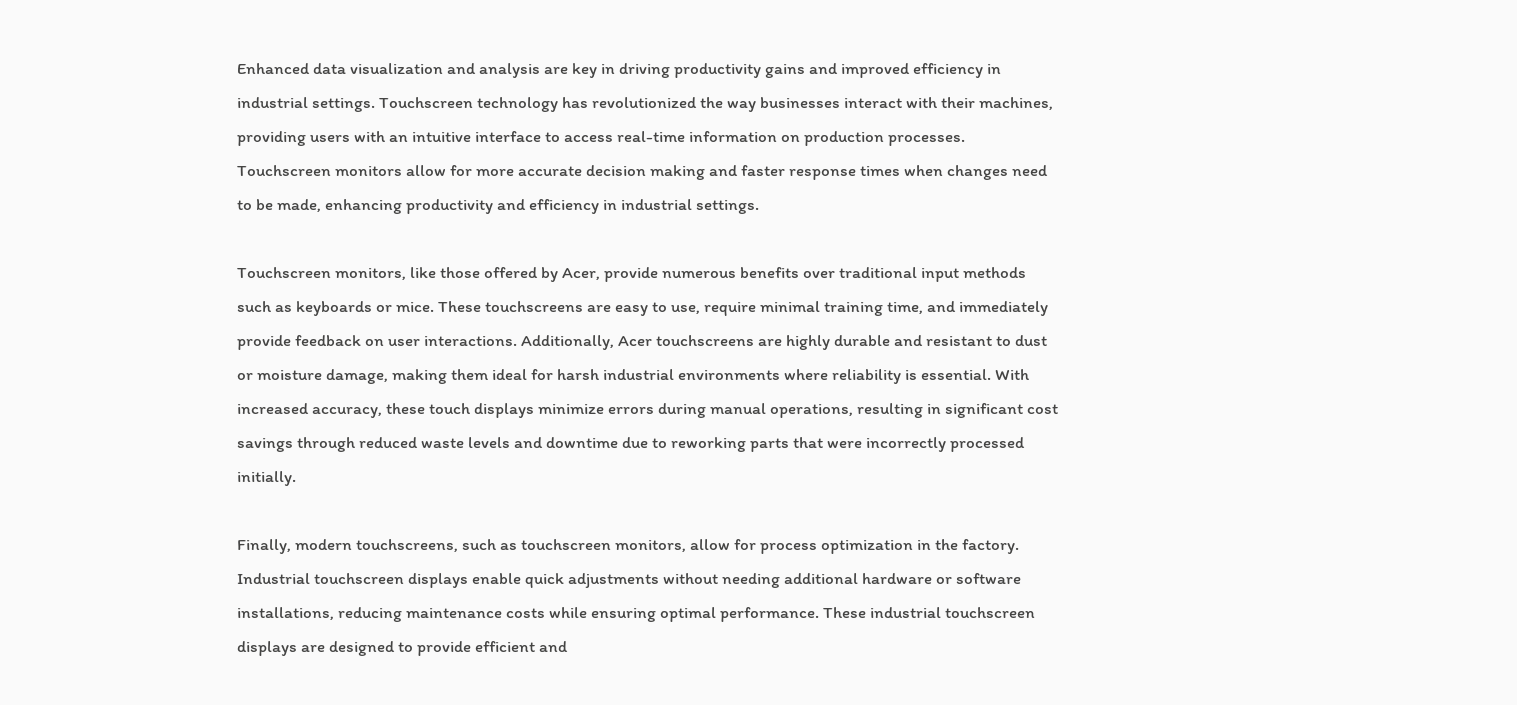Enhanced data visualization and analysis are key in driving productivity gains and improved efficiency in industrial settings. Touchscreen technology has revolutionized the way businesses interact with their machines, providing users with an intuitive interface to access real-time information on production processes. Touchscreen monitors allow for more accurate decision making and faster response times when changes need to be made, enhancing productivity and efficiency in industrial settings.

Touchscreen monitors, like those offered by Acer, provide numerous benefits over traditional input methods such as keyboards or mice. These touchscreens are easy to use, require minimal training time, and immediately provide feedback on user interactions. Additionally, Acer touchscreens are highly durable and resistant to dust or moisture damage, making them ideal for harsh industrial environments where reliability is essential. With increased accuracy, these touch displays minimize errors during manual operations, resulting in significant cost savings through reduced waste levels and downtime due to reworking parts that were incorrectly processed initially.

Finally, modern touchscreens, such as touchscreen monitors, allow for process optimization in the factory. Industrial touchscreen displays enable quick adjustments without needing additional hardware or software installations, reducing maintenance costs while ensuring optimal performance. These industrial touchscreen displays are designed to provide efficient and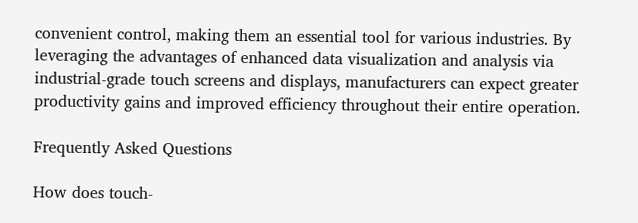convenient control, making them an essential tool for various industries. By leveraging the advantages of enhanced data visualization and analysis via industrial-grade touch screens and displays, manufacturers can expect greater productivity gains and improved efficiency throughout their entire operation.

Frequently Asked Questions

How does touch-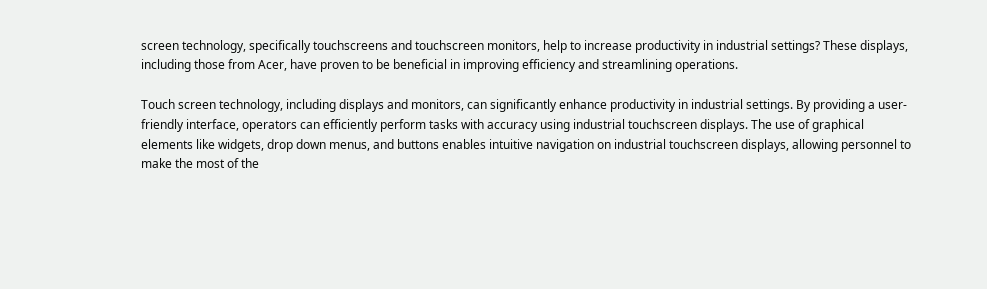screen technology, specifically touchscreens and touchscreen monitors, help to increase productivity in industrial settings? These displays, including those from Acer, have proven to be beneficial in improving efficiency and streamlining operations.

Touch screen technology, including displays and monitors, can significantly enhance productivity in industrial settings. By providing a user-friendly interface, operators can efficiently perform tasks with accuracy using industrial touchscreen displays. The use of graphical elements like widgets, drop down menus, and buttons enables intuitive navigation on industrial touchscreen displays, allowing personnel to make the most of the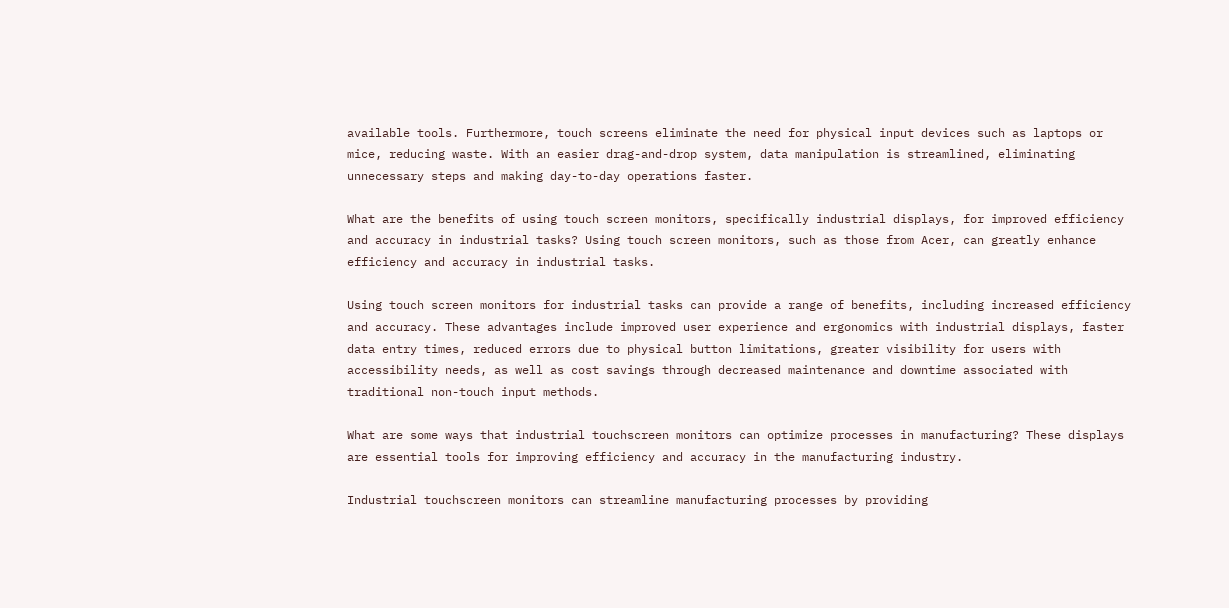available tools. Furthermore, touch screens eliminate the need for physical input devices such as laptops or mice, reducing waste. With an easier drag-and-drop system, data manipulation is streamlined, eliminating unnecessary steps and making day-to-day operations faster.

What are the benefits of using touch screen monitors, specifically industrial displays, for improved efficiency and accuracy in industrial tasks? Using touch screen monitors, such as those from Acer, can greatly enhance efficiency and accuracy in industrial tasks.

Using touch screen monitors for industrial tasks can provide a range of benefits, including increased efficiency and accuracy. These advantages include improved user experience and ergonomics with industrial displays, faster data entry times, reduced errors due to physical button limitations, greater visibility for users with accessibility needs, as well as cost savings through decreased maintenance and downtime associated with traditional non-touch input methods.

What are some ways that industrial touchscreen monitors can optimize processes in manufacturing? These displays are essential tools for improving efficiency and accuracy in the manufacturing industry.

Industrial touchscreen monitors can streamline manufacturing processes by providing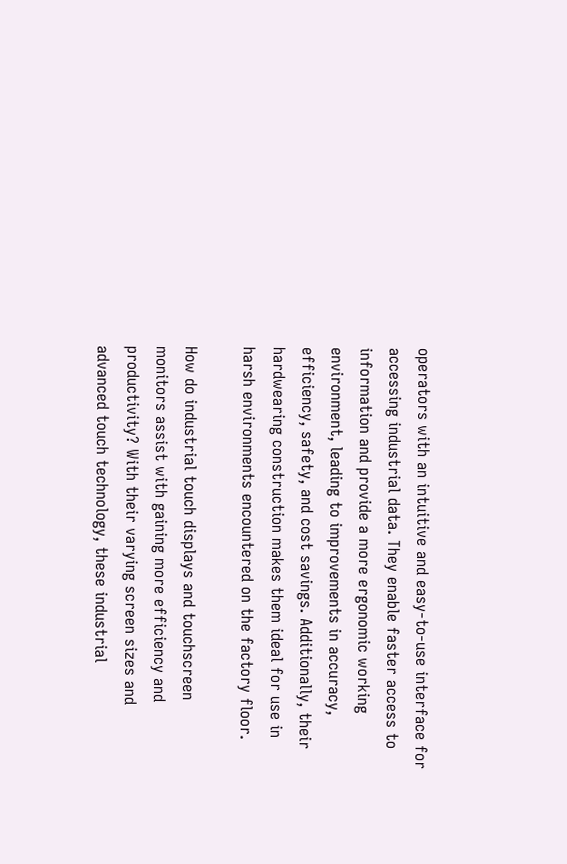operators with an intuitive and easy-to-use interface for accessing industrial data. They enable faster access to information and provide a more ergonomic working environment, leading to improvements in accuracy, efficiency, safety, and cost savings. Additionally, their hardwearing construction makes them ideal for use in harsh environments encountered on the factory floor.

How do industrial touch displays and touchscreen monitors assist with gaining more efficiency and productivity? With their varying screen sizes and advanced touch technology, these industrial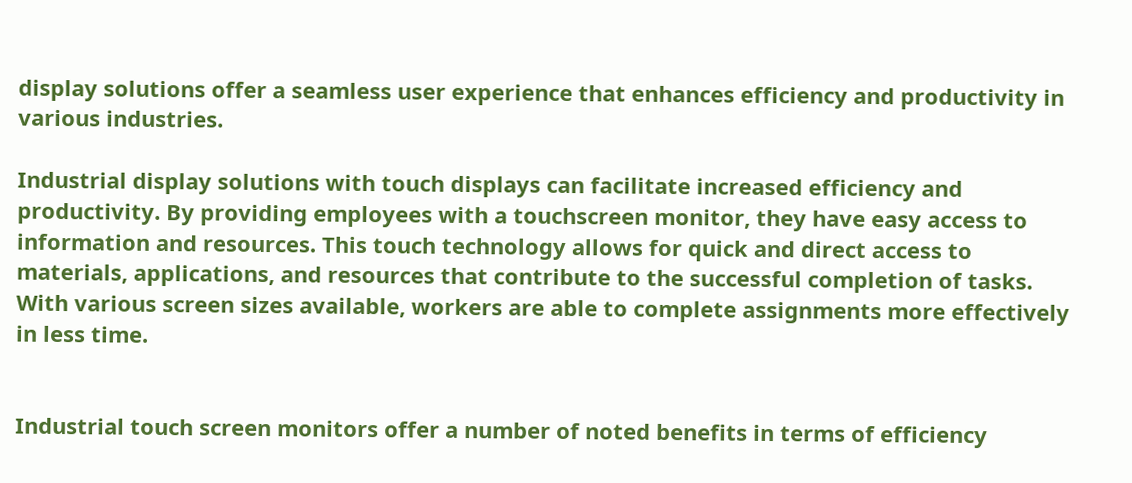display solutions offer a seamless user experience that enhances efficiency and productivity in various industries.

Industrial display solutions with touch displays can facilitate increased efficiency and productivity. By providing employees with a touchscreen monitor, they have easy access to information and resources. This touch technology allows for quick and direct access to materials, applications, and resources that contribute to the successful completion of tasks. With various screen sizes available, workers are able to complete assignments more effectively in less time.


Industrial touch screen monitors offer a number of noted benefits in terms of efficiency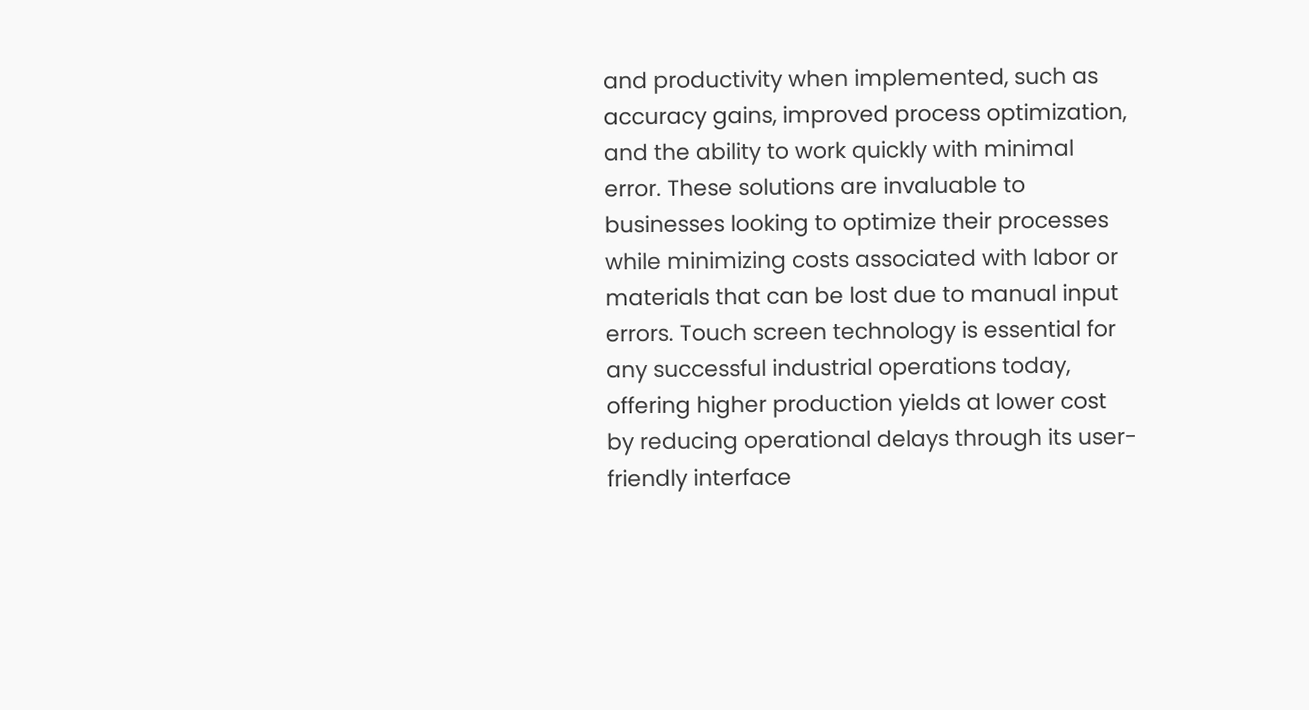and productivity when implemented, such as accuracy gains, improved process optimization, and the ability to work quickly with minimal error. These solutions are invaluable to businesses looking to optimize their processes while minimizing costs associated with labor or materials that can be lost due to manual input errors. Touch screen technology is essential for any successful industrial operations today, offering higher production yields at lower cost by reducing operational delays through its user-friendly interface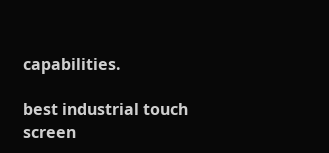capabilities.

best industrial touch screen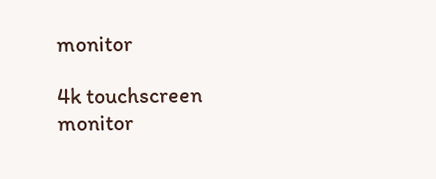monitor

4k touchscreen monitor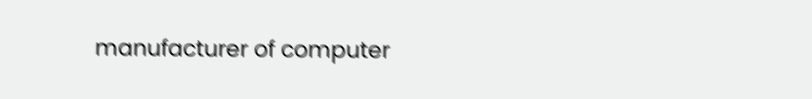manufacturer of computer